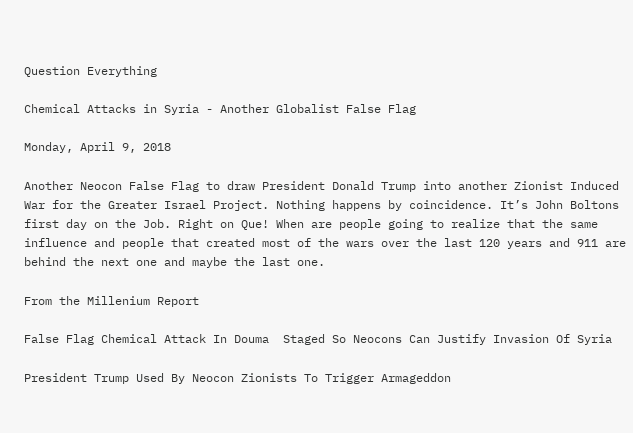Question Everything

Chemical Attacks in Syria - Another Globalist False Flag

Monday, April 9, 2018

Another Neocon False Flag to draw President Donald Trump into another Zionist Induced War for the Greater Israel Project. Nothing happens by coincidence. It’s John Boltons first day on the Job. Right on Que! When are people going to realize that the same influence and people that created most of the wars over the last 120 years and 911 are behind the next one and maybe the last one.

From the Millenium Report

False Flag Chemical Attack In Douma  Staged So Neocons Can Justify Invasion Of Syria

President Trump Used By Neocon Zionists To Trigger Armageddon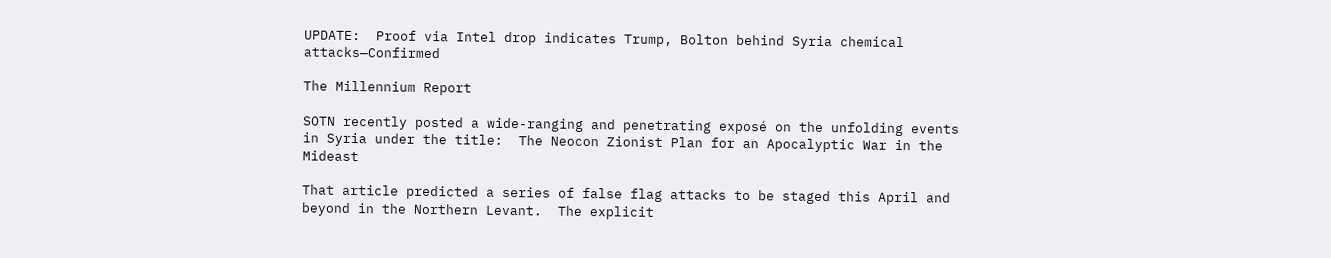UPDATE:  Proof via Intel drop indicates Trump, Bolton behind Syria chemical attacks—Confirmed

The Millennium Report

SOTN recently posted a wide-ranging and penetrating exposé on the unfolding events in Syria under the title:  The Neocon Zionist Plan for an Apocalyptic War in the Mideast

That article predicted a series of false flag attacks to be staged this April and beyond in the Northern Levant.  The explicit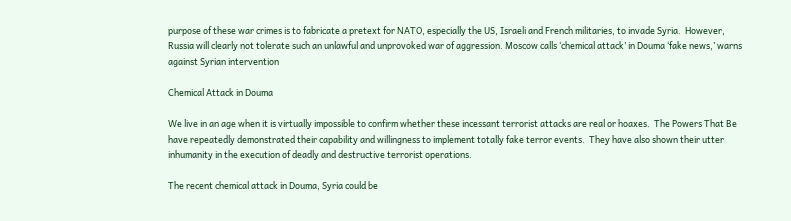purpose of these war crimes is to fabricate a pretext for NATO, especially the US, Israeli and French militaries, to invade Syria.  However, Russia will clearly not tolerate such an unlawful and unprovoked war of aggression. Moscow calls ‘chemical attack’ in Douma ‘fake news,’ warns against Syrian intervention

Chemical Attack in Douma

We live in an age when it is virtually impossible to confirm whether these incessant terrorist attacks are real or hoaxes.  The Powers That Be have repeatedly demonstrated their capability and willingness to implement totally fake terror events.  They have also shown their utter inhumanity in the execution of deadly and destructive terrorist operations.

The recent chemical attack in Douma, Syria could be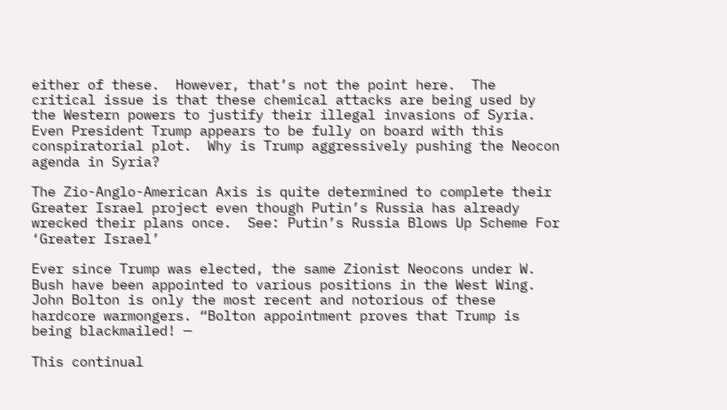either of these.  However, that’s not the point here.  The critical issue is that these chemical attacks are being used by the Western powers to justify their illegal invasions of Syria.  Even President Trump appears to be fully on board with this conspiratorial plot.  Why is Trump aggressively pushing the Neocon agenda in Syria?

The Zio-Anglo-American Axis is quite determined to complete their Greater Israel project even though Putin’s Russia has already wrecked their plans once.  See: Putin’s Russia Blows Up Scheme For ‘Greater Israel’

Ever since Trump was elected, the same Zionist Neocons under W. Bush have been appointed to various positions in the West Wing.  John Bolton is only the most recent and notorious of these hardcore warmongers. “Bolton appointment proves that Trump is being blackmailed! —

This continual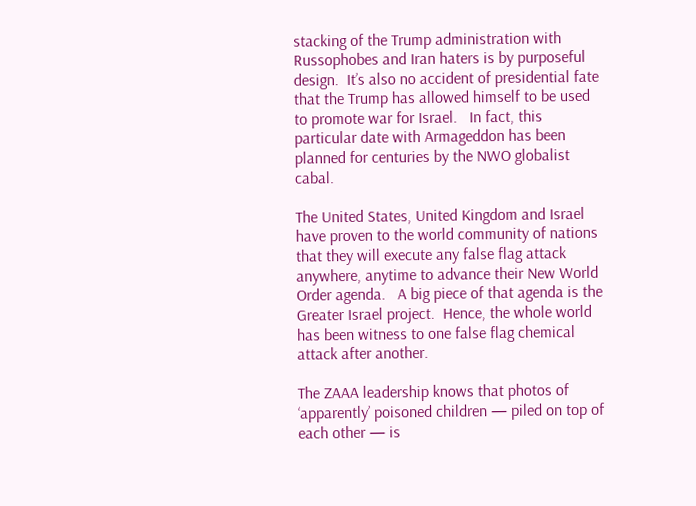stacking of the Trump administration with Russophobes and Iran haters is by purposeful design.  It’s also no accident of presidential fate that the Trump has allowed himself to be used to promote war for Israel.   In fact, this particular date with Armageddon has been planned for centuries by the NWO globalist cabal.

The United States, United Kingdom and Israel have proven to the world community of nations that they will execute any false flag attack anywhere, anytime to advance their New World Order agenda.   A big piece of that agenda is the Greater Israel project.  Hence, the whole world has been witness to one false flag chemical attack after another.

The ZAAA leadership knows that photos of ‘apparently’ poisoned children — piled on top of each other — is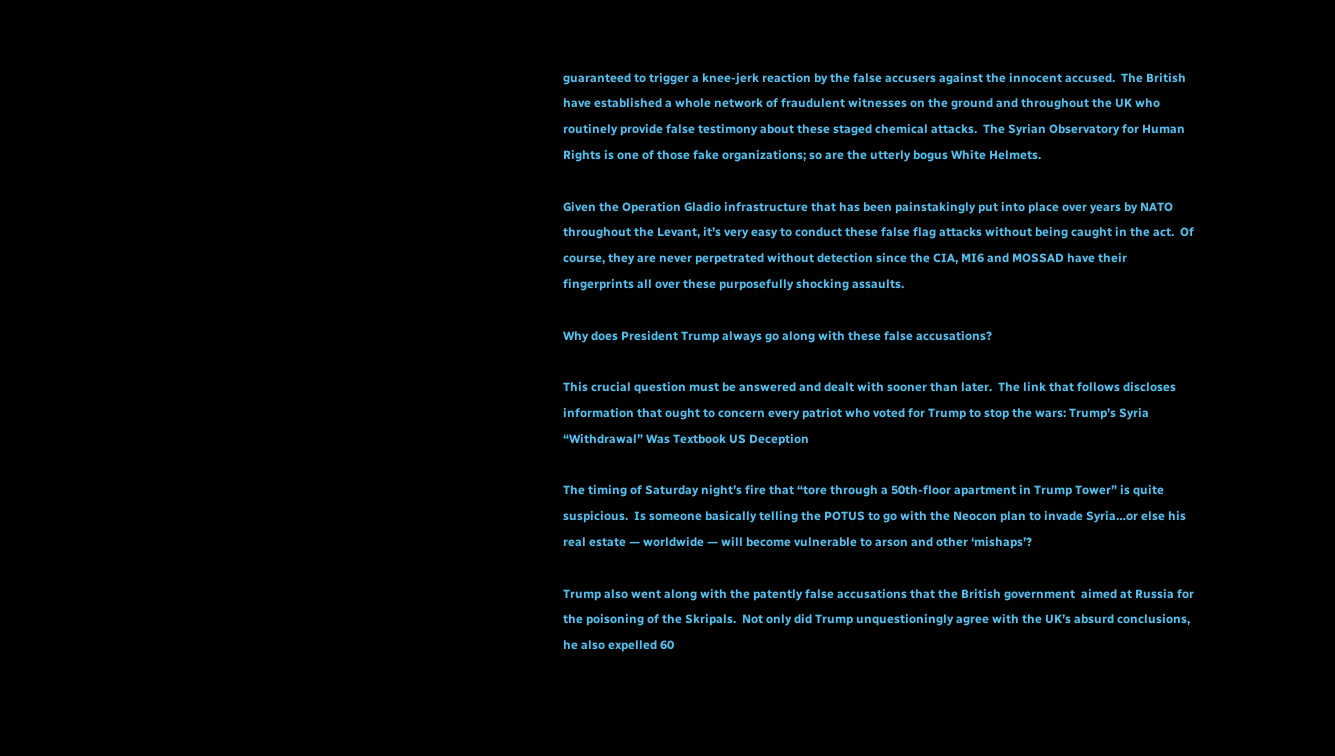guaranteed to trigger a knee-jerk reaction by the false accusers against the innocent accused.  The British have established a whole network of fraudulent witnesses on the ground and throughout the UK who routinely provide false testimony about these staged chemical attacks.  The Syrian Observatory for Human Rights is one of those fake organizations; so are the utterly bogus White Helmets.

Given the Operation Gladio infrastructure that has been painstakingly put into place over years by NATO throughout the Levant, it’s very easy to conduct these false flag attacks without being caught in the act.  Of course, they are never perpetrated without detection since the CIA, MI6 and MOSSAD have their fingerprints all over these purposefully shocking assaults.

Why does President Trump always go along with these false accusations?

This crucial question must be answered and dealt with sooner than later.  The link that follows discloses information that ought to concern every patriot who voted for Trump to stop the wars: Trump’s Syria “Withdrawal” Was Textbook US Deception

The timing of Saturday night’s fire that “tore through a 50th-floor apartment in Trump Tower” is quite suspicious.  Is someone basically telling the POTUS to go with the Neocon plan to invade Syria…or else his real estate — worldwide — will become vulnerable to arson and other ‘mishaps’?

Trump also went along with the patently false accusations that the British government  aimed at Russia for the poisoning of the Skripals.  Not only did Trump unquestioningly agree with the UK’s absurd conclusions, he also expelled 60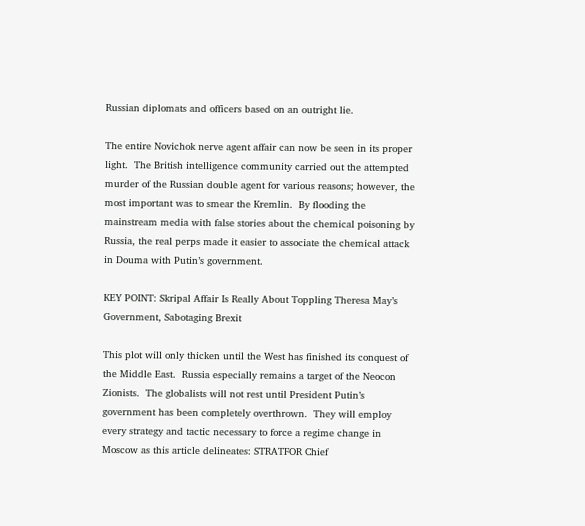Russian diplomats and officers based on an outright lie.

The entire Novichok nerve agent affair can now be seen in its proper light.  The British intelligence community carried out the attempted murder of the Russian double agent for various reasons; however, the most important was to smear the Kremlin.  By flooding the mainstream media with false stories about the chemical poisoning by Russia, the real perps made it easier to associate the chemical attack in Douma with Putin’s government.

KEY POINT: Skripal Affair Is Really About Toppling Theresa May’s Government, Sabotaging Brexit

This plot will only thicken until the West has finished its conquest of the Middle East.  Russia especially remains a target of the Neocon Zionists.  The globalists will not rest until President Putin’s government has been completely overthrown.  They will employ every strategy and tactic necessary to force a regime change in Moscow as this article delineates: STRATFOR Chief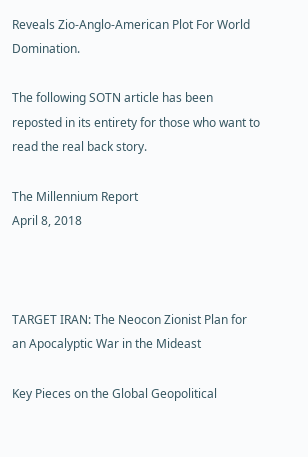Reveals Zio-Anglo-American Plot For World Domination.

The following SOTN article has been reposted in its entirety for those who want to read the real back story.

The Millennium Report
April 8, 2018



TARGET IRAN: The Neocon Zionist Plan for an Apocalyptic War in the Mideast

Key Pieces on the Global Geopolitical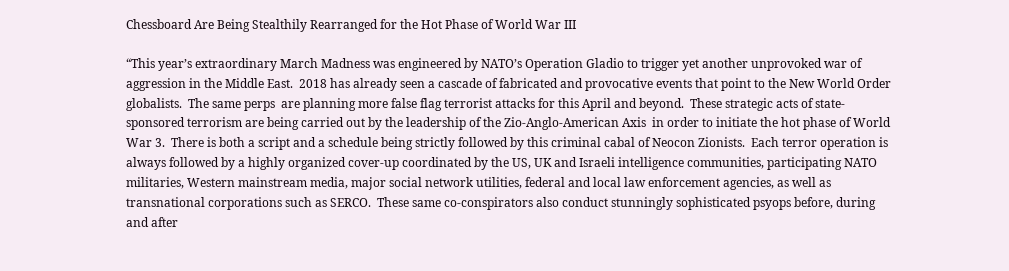Chessboard Are Being Stealthily Rearranged for the Hot Phase of World War III

“This year’s extraordinary March Madness was engineered by NATO’s Operation Gladio to trigger yet another unprovoked war of aggression in the Middle East.  2018 has already seen a cascade of fabricated and provocative events that point to the New World Order globalists.  The same perps  are planning more false flag terrorist attacks for this April and beyond.  These strategic acts of state-sponsored terrorism are being carried out by the leadership of the Zio-Anglo-American Axis  in order to initiate the hot phase of World War 3.  There is both a script and a schedule being strictly followed by this criminal cabal of Neocon Zionists.  Each terror operation is always followed by a highly organized cover-up coordinated by the US, UK and Israeli intelligence communities, participating NATO militaries, Western mainstream media, major social network utilities, federal and local law enforcement agencies, as well as transnational corporations such as SERCO.  These same co-conspirators also conduct stunningly sophisticated psyops before, during and after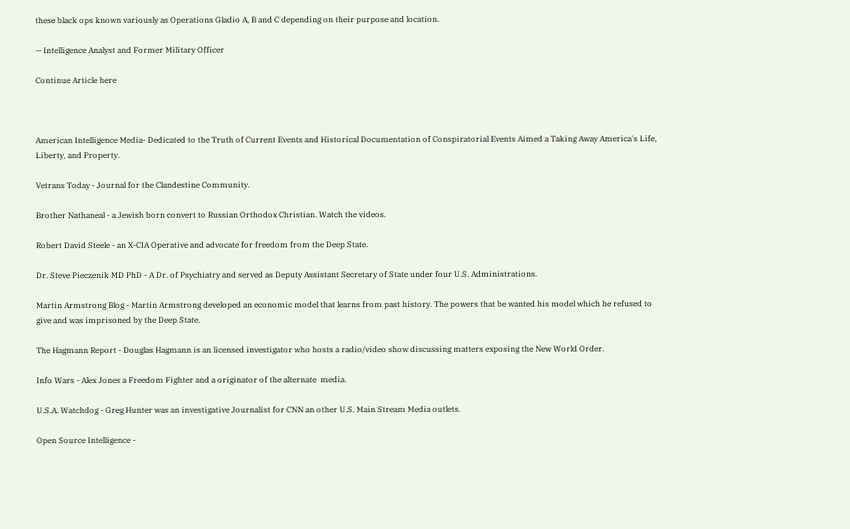these black ops known variously as Operations Gladio A, B and C depending on their purpose and location.

— Intelligence Analyst and Former Military Officer

Continue Article here



American Intelligence Media- Dedicated to the Truth of Current Events and Historical Documentation of Conspiratorial Events Aimed a Taking Away America's Life, Liberty, and Property.

Vetrans Today - Journal for the Clandestine Community.

Brother Nathaneal - a Jewish born convert to Russian Orthodox Christian. Watch the videos.

Robert David Steele - an X-CIA Operative and advocate for freedom from the Deep State.

Dr. Steve Pieczenik MD PhD - A Dr. of Psychiatry and served as Deputy Assistant Secretary of State under four U.S. Administrations.

Martin Armstrong Blog - Martin Armstrong developed an economic model that learns from past history. The powers that be wanted his model which he refused to give and was imprisoned by the Deep State.

The Hagmann Report - Douglas Hagmann is an licensed investigator who hosts a radio/video show discussing matters exposing the New World Order.

Info Wars - Alex Jones a Freedom Fighter and a originator of the alternate  media.

U.S.A. Watchdog - Greg Hunter was an investigative Journalist for CNN an other U.S. Main Stream Media outlets.

Open Source Intelligence -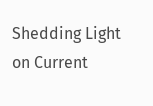Shedding Light on Current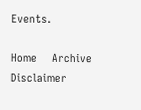Events.

Home     Archive     Disclaimer